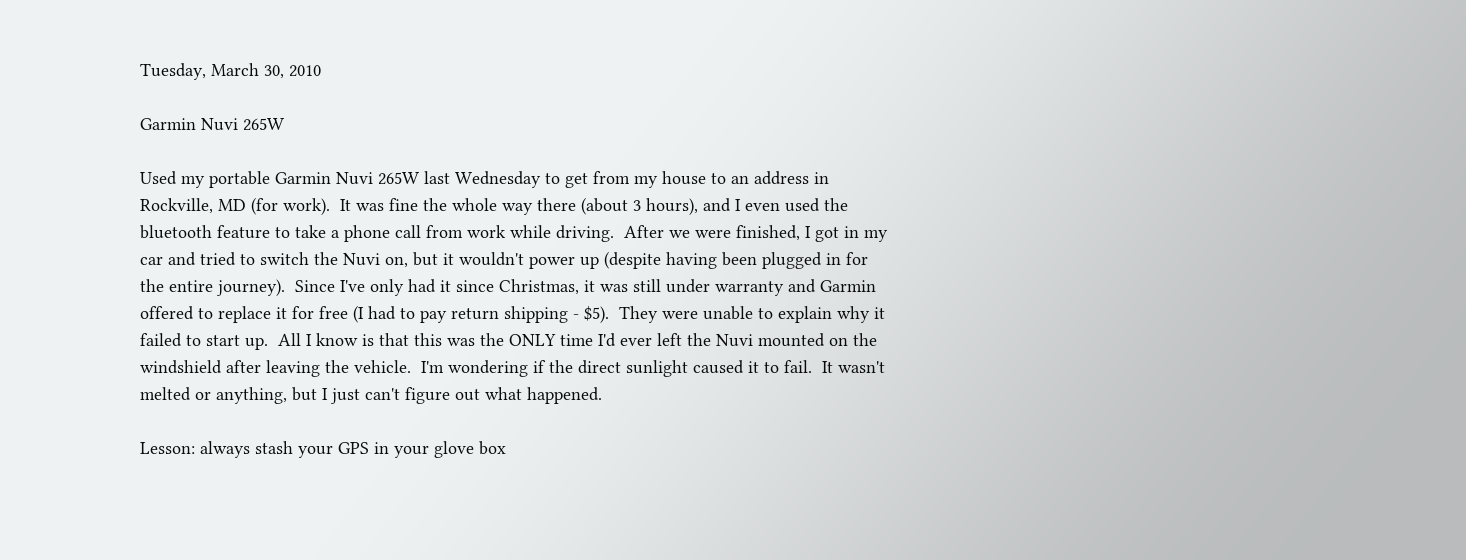Tuesday, March 30, 2010

Garmin Nuvi 265W

Used my portable Garmin Nuvi 265W last Wednesday to get from my house to an address in Rockville, MD (for work).  It was fine the whole way there (about 3 hours), and I even used the bluetooth feature to take a phone call from work while driving.  After we were finished, I got in my car and tried to switch the Nuvi on, but it wouldn't power up (despite having been plugged in for the entire journey).  Since I've only had it since Christmas, it was still under warranty and Garmin offered to replace it for free (I had to pay return shipping - $5).  They were unable to explain why it failed to start up.  All I know is that this was the ONLY time I'd ever left the Nuvi mounted on the windshield after leaving the vehicle.  I'm wondering if the direct sunlight caused it to fail.  It wasn't melted or anything, but I just can't figure out what happened.

Lesson: always stash your GPS in your glove box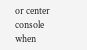or center console when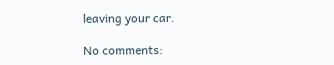leaving your car.

No comments: